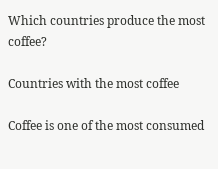Which countries produce the most coffee?

Countries with the most coffee

Coffee is one of the most consumed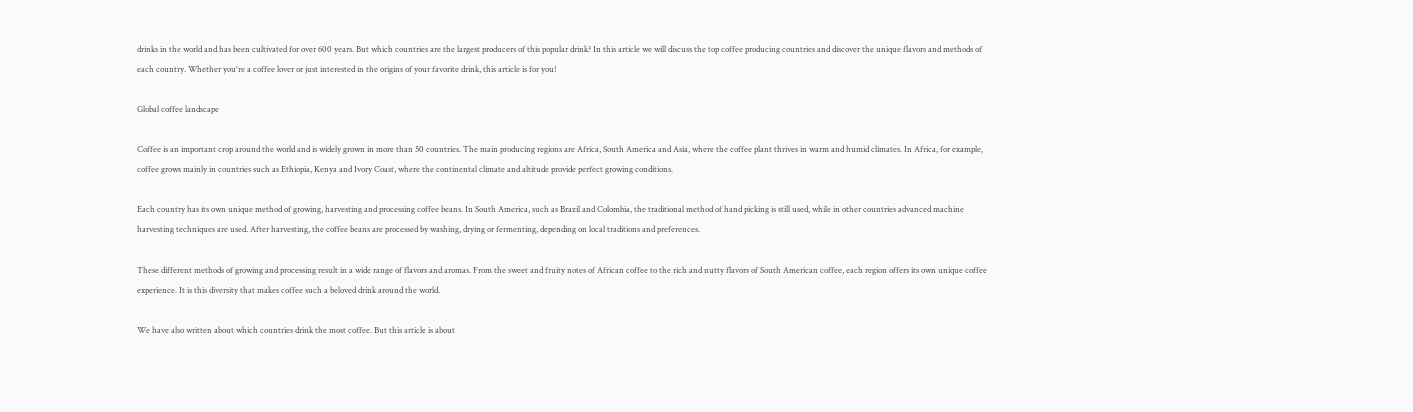drinks in the world and has been cultivated for over 600 years. But which countries are the largest producers of this popular drink? In this article we will discuss the top coffee producing countries and discover the unique flavors and methods of each country. Whether you're a coffee lover or just interested in the origins of your favorite drink, this article is for you!

Global coffee landscape

Coffee is an important crop around the world and is widely grown in more than 50 countries. The main producing regions are Africa, South America and Asia, where the coffee plant thrives in warm and humid climates. In Africa, for example, coffee grows mainly in countries such as Ethiopia, Kenya and Ivory Coast, where the continental climate and altitude provide perfect growing conditions.

Each country has its own unique method of growing, harvesting and processing coffee beans. In South America, such as Brazil and Colombia, the traditional method of hand picking is still used, while in other countries advanced machine harvesting techniques are used. After harvesting, the coffee beans are processed by washing, drying or fermenting, depending on local traditions and preferences.

These different methods of growing and processing result in a wide range of flavors and aromas. From the sweet and fruity notes of African coffee to the rich and nutty flavors of South American coffee, each region offers its own unique coffee experience. It is this diversity that makes coffee such a beloved drink around the world.

We have also written about which countries drink the most coffee. But this article is about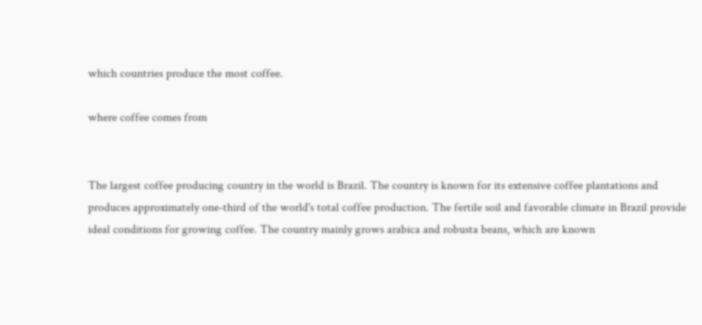which countries produce the most coffee.

where coffee comes from


The largest coffee producing country in the world is Brazil. The country is known for its extensive coffee plantations and produces approximately one-third of the world's total coffee production. The fertile soil and favorable climate in Brazil provide ideal conditions for growing coffee. The country mainly grows arabica and robusta beans, which are known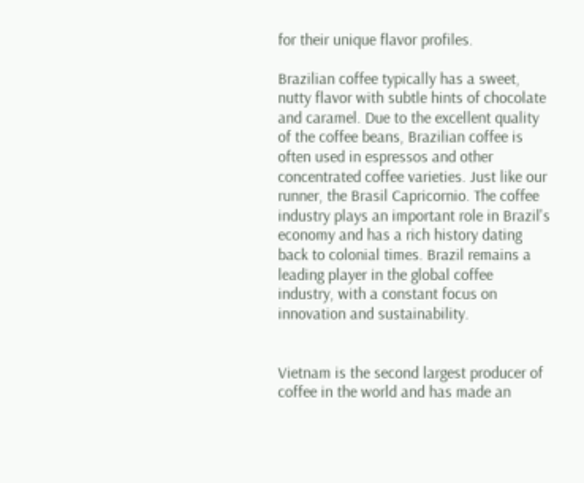for their unique flavor profiles.

Brazilian coffee typically has a sweet, nutty flavor with subtle hints of chocolate and caramel. Due to the excellent quality of the coffee beans, Brazilian coffee is often used in espressos and other concentrated coffee varieties. Just like our runner, the Brasil Capricornio. The coffee industry plays an important role in Brazil's economy and has a rich history dating back to colonial times. Brazil remains a leading player in the global coffee industry, with a constant focus on innovation and sustainability.


Vietnam is the second largest producer of coffee in the world and has made an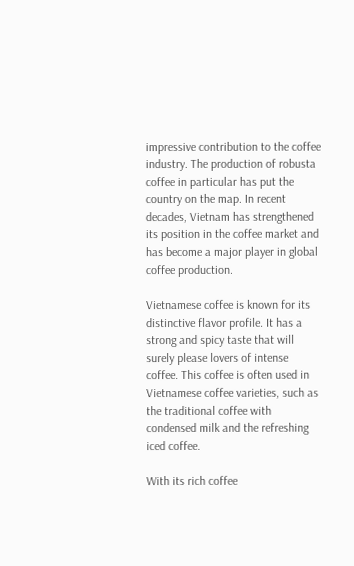impressive contribution to the coffee industry. The production of robusta coffee in particular has put the country on the map. In recent decades, Vietnam has strengthened its position in the coffee market and has become a major player in global coffee production.

Vietnamese coffee is known for its distinctive flavor profile. It has a strong and spicy taste that will surely please lovers of intense coffee. This coffee is often used in Vietnamese coffee varieties, such as the traditional coffee with condensed milk and the refreshing iced coffee.

With its rich coffee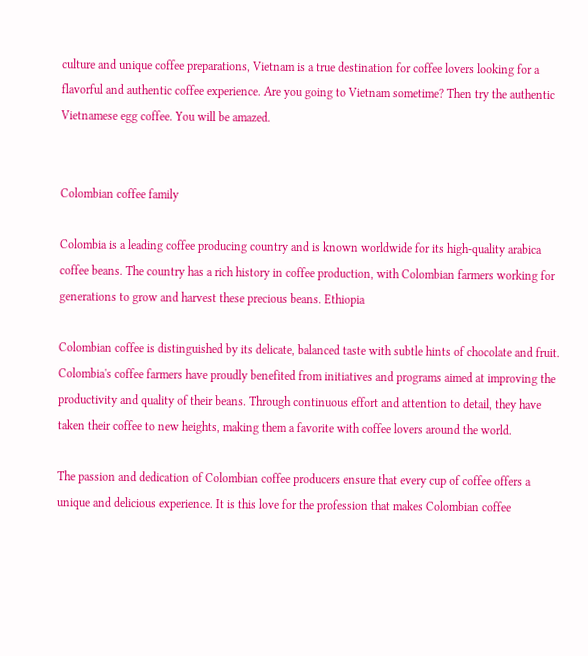culture and unique coffee preparations, Vietnam is a true destination for coffee lovers looking for a flavorful and authentic coffee experience. Are you going to Vietnam sometime? Then try the authentic Vietnamese egg coffee. You will be amazed.


Colombian coffee family

Colombia is a leading coffee producing country and is known worldwide for its high-quality arabica coffee beans. The country has a rich history in coffee production, with Colombian farmers working for generations to grow and harvest these precious beans. Ethiopia

Colombian coffee is distinguished by its delicate, balanced taste with subtle hints of chocolate and fruit. Colombia's coffee farmers have proudly benefited from initiatives and programs aimed at improving the productivity and quality of their beans. Through continuous effort and attention to detail, they have taken their coffee to new heights, making them a favorite with coffee lovers around the world.

The passion and dedication of Colombian coffee producers ensure that every cup of coffee offers a unique and delicious experience. It is this love for the profession that makes Colombian coffee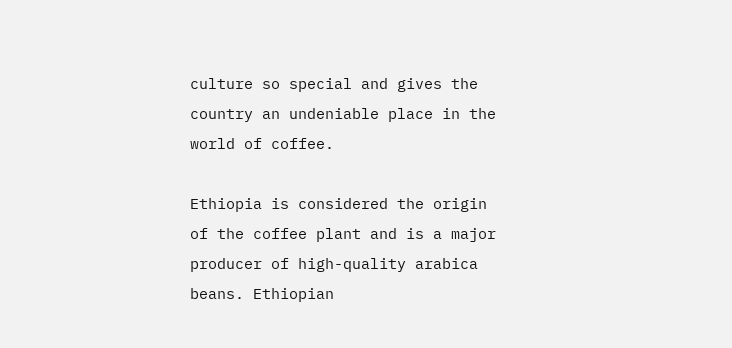culture so special and gives the country an undeniable place in the world of coffee.

Ethiopia is considered the origin of the coffee plant and is a major producer of high-quality arabica beans. Ethiopian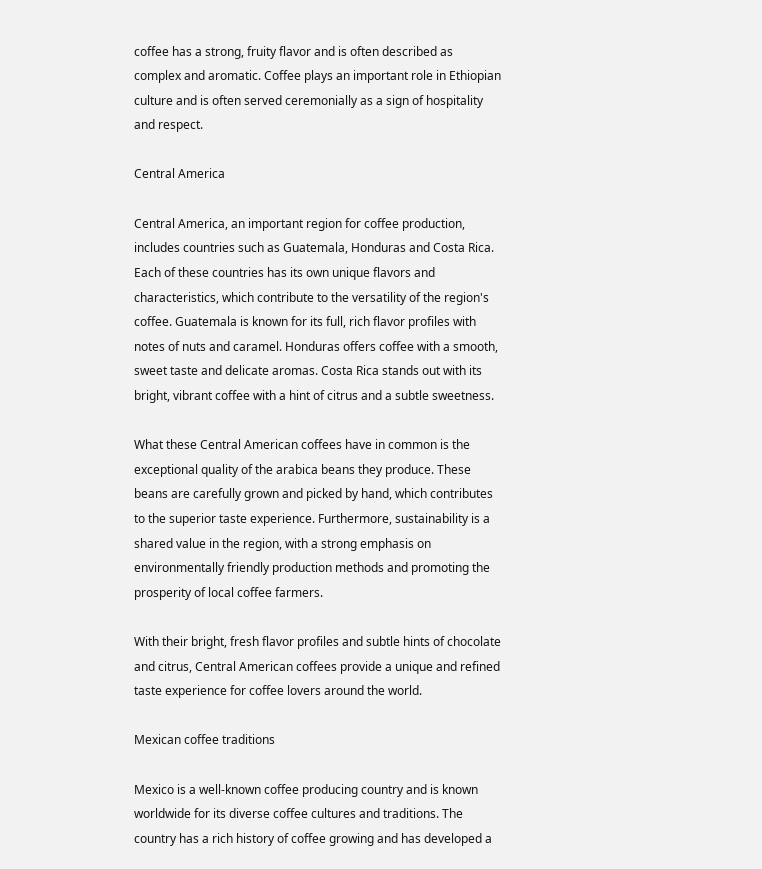coffee has a strong, fruity flavor and is often described as complex and aromatic. Coffee plays an important role in Ethiopian culture and is often served ceremonially as a sign of hospitality and respect.

Central America

Central America, an important region for coffee production, includes countries such as Guatemala, Honduras and Costa Rica. Each of these countries has its own unique flavors and characteristics, which contribute to the versatility of the region's coffee. Guatemala is known for its full, rich flavor profiles with notes of nuts and caramel. Honduras offers coffee with a smooth, sweet taste and delicate aromas. Costa Rica stands out with its bright, vibrant coffee with a hint of citrus and a subtle sweetness.

What these Central American coffees have in common is the exceptional quality of the arabica beans they produce. These beans are carefully grown and picked by hand, which contributes to the superior taste experience. Furthermore, sustainability is a shared value in the region, with a strong emphasis on environmentally friendly production methods and promoting the prosperity of local coffee farmers.

With their bright, fresh flavor profiles and subtle hints of chocolate and citrus, Central American coffees provide a unique and refined taste experience for coffee lovers around the world.

Mexican coffee traditions

Mexico is a well-known coffee producing country and is known worldwide for its diverse coffee cultures and traditions. The country has a rich history of coffee growing and has developed a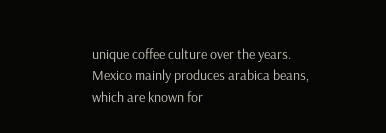unique coffee culture over the years. Mexico mainly produces arabica beans, which are known for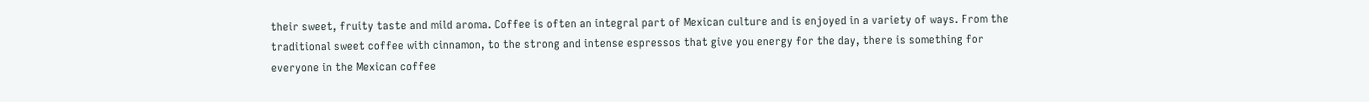their sweet, fruity taste and mild aroma. Coffee is often an integral part of Mexican culture and is enjoyed in a variety of ways. From the traditional sweet coffee with cinnamon, to the strong and intense espressos that give you energy for the day, there is something for everyone in the Mexican coffee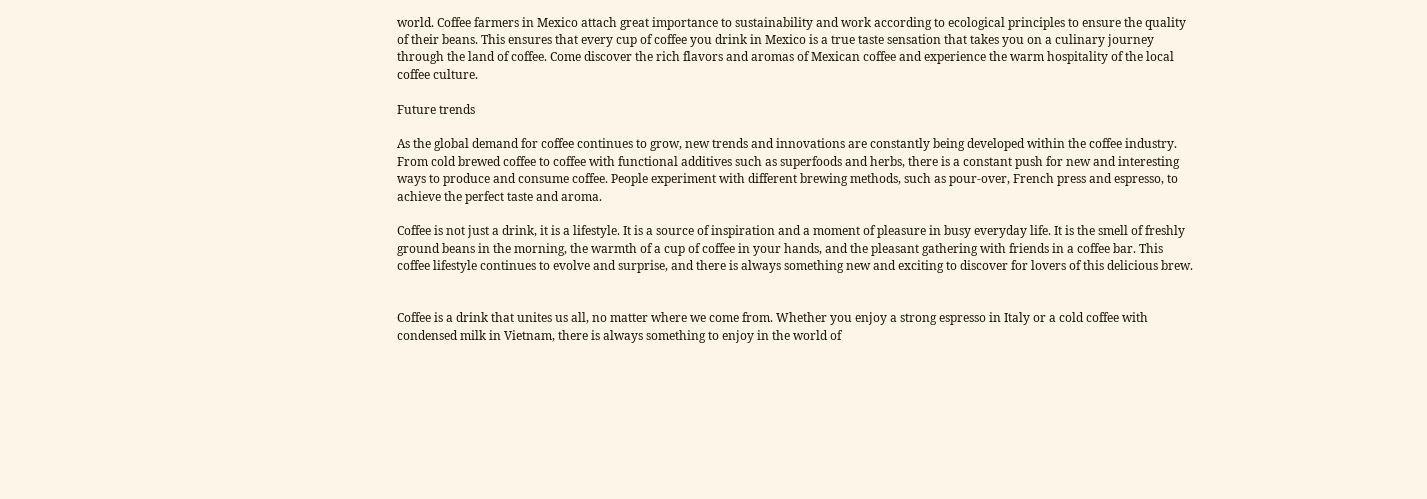world. Coffee farmers in Mexico attach great importance to sustainability and work according to ecological principles to ensure the quality of their beans. This ensures that every cup of coffee you drink in Mexico is a true taste sensation that takes you on a culinary journey through the land of coffee. Come discover the rich flavors and aromas of Mexican coffee and experience the warm hospitality of the local coffee culture.

Future trends

As the global demand for coffee continues to grow, new trends and innovations are constantly being developed within the coffee industry. From cold brewed coffee to coffee with functional additives such as superfoods and herbs, there is a constant push for new and interesting ways to produce and consume coffee. People experiment with different brewing methods, such as pour-over, French press and espresso, to achieve the perfect taste and aroma.

Coffee is not just a drink, it is a lifestyle. It is a source of inspiration and a moment of pleasure in busy everyday life. It is the smell of freshly ground beans in the morning, the warmth of a cup of coffee in your hands, and the pleasant gathering with friends in a coffee bar. This coffee lifestyle continues to evolve and surprise, and there is always something new and exciting to discover for lovers of this delicious brew.


Coffee is a drink that unites us all, no matter where we come from. Whether you enjoy a strong espresso in Italy or a cold coffee with condensed milk in Vietnam, there is always something to enjoy in the world of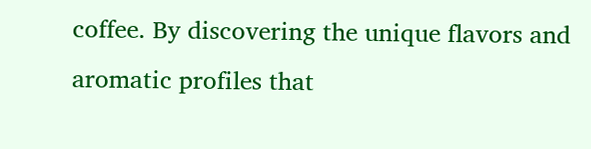coffee. By discovering the unique flavors and aromatic profiles that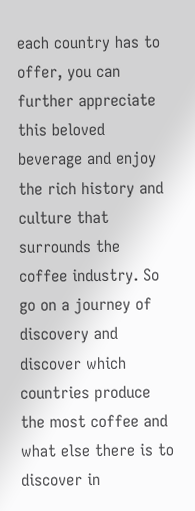each country has to offer, you can further appreciate this beloved beverage and enjoy the rich history and culture that surrounds the coffee industry. So go on a journey of discovery and discover which countries produce the most coffee and what else there is to discover in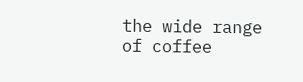the wide range of coffee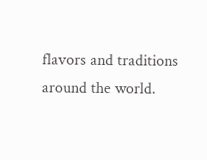flavors and traditions around the world.